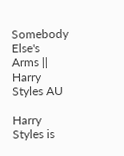Somebody Else's Arms || Harry Styles AU

Harry Styles is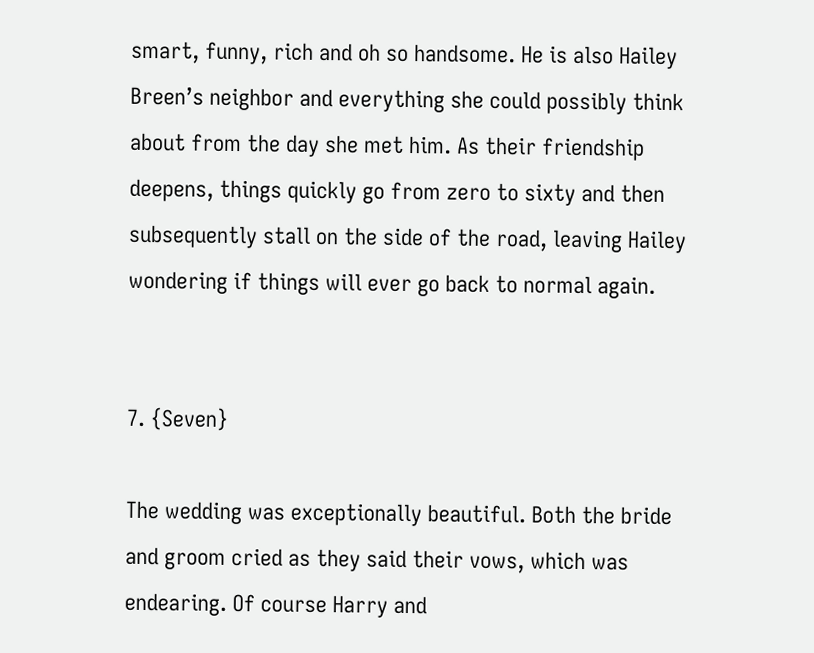smart, funny, rich and oh so handsome. He is also Hailey Breen’s neighbor and everything she could possibly think about from the day she met him. As their friendship deepens, things quickly go from zero to sixty and then subsequently stall on the side of the road, leaving Hailey wondering if things will ever go back to normal again.


7. {Seven}

The wedding was exceptionally beautiful. Both the bride and groom cried as they said their vows, which was endearing. Of course Harry and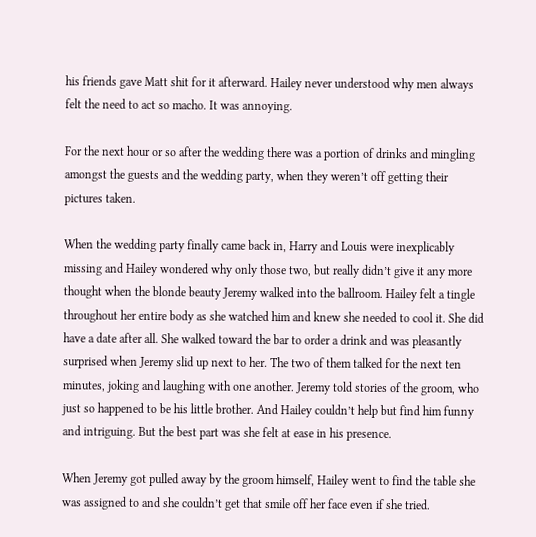his friends gave Matt shit for it afterward. Hailey never understood why men always felt the need to act so macho. It was annoying.

For the next hour or so after the wedding there was a portion of drinks and mingling amongst the guests and the wedding party, when they weren’t off getting their pictures taken.

When the wedding party finally came back in, Harry and Louis were inexplicably missing and Hailey wondered why only those two, but really didn’t give it any more thought when the blonde beauty Jeremy walked into the ballroom. Hailey felt a tingle throughout her entire body as she watched him and knew she needed to cool it. She did have a date after all. She walked toward the bar to order a drink and was pleasantly surprised when Jeremy slid up next to her. The two of them talked for the next ten minutes, joking and laughing with one another. Jeremy told stories of the groom, who just so happened to be his little brother. And Hailey couldn’t help but find him funny and intriguing. But the best part was she felt at ease in his presence.

When Jeremy got pulled away by the groom himself, Hailey went to find the table she was assigned to and she couldn’t get that smile off her face even if she tried.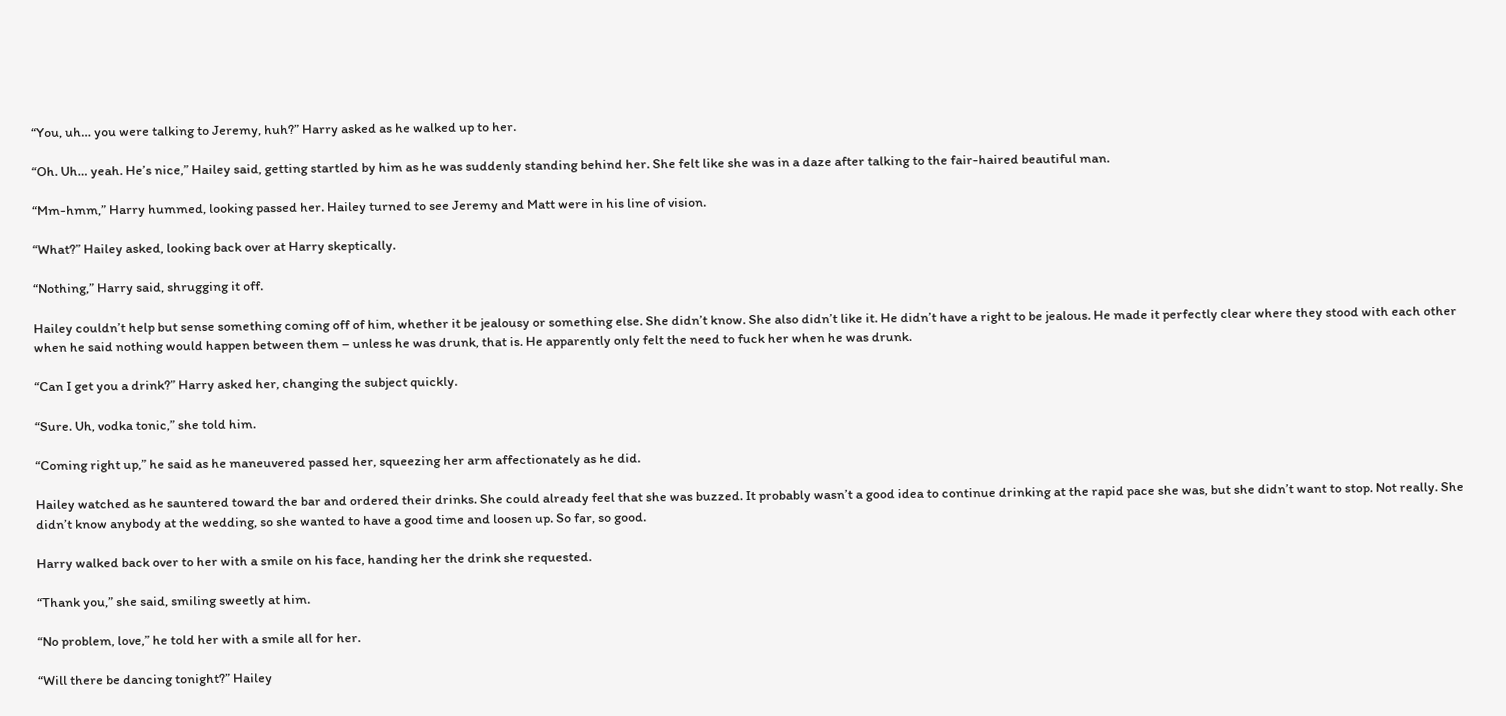“You, uh… you were talking to Jeremy, huh?” Harry asked as he walked up to her.

“Oh. Uh… yeah. He’s nice,” Hailey said, getting startled by him as he was suddenly standing behind her. She felt like she was in a daze after talking to the fair-haired beautiful man.

“Mm-hmm,” Harry hummed, looking passed her. Hailey turned to see Jeremy and Matt were in his line of vision.

“What?” Hailey asked, looking back over at Harry skeptically.

“Nothing,” Harry said, shrugging it off.

Hailey couldn’t help but sense something coming off of him, whether it be jealousy or something else. She didn’t know. She also didn’t like it. He didn’t have a right to be jealous. He made it perfectly clear where they stood with each other when he said nothing would happen between them – unless he was drunk, that is. He apparently only felt the need to fuck her when he was drunk.

“Can I get you a drink?” Harry asked her, changing the subject quickly.

“Sure. Uh, vodka tonic,” she told him.

“Coming right up,” he said as he maneuvered passed her, squeezing her arm affectionately as he did.

Hailey watched as he sauntered toward the bar and ordered their drinks. She could already feel that she was buzzed. It probably wasn’t a good idea to continue drinking at the rapid pace she was, but she didn’t want to stop. Not really. She didn’t know anybody at the wedding, so she wanted to have a good time and loosen up. So far, so good.

Harry walked back over to her with a smile on his face, handing her the drink she requested.

“Thank you,” she said, smiling sweetly at him.

“No problem, love,” he told her with a smile all for her.

“Will there be dancing tonight?” Hailey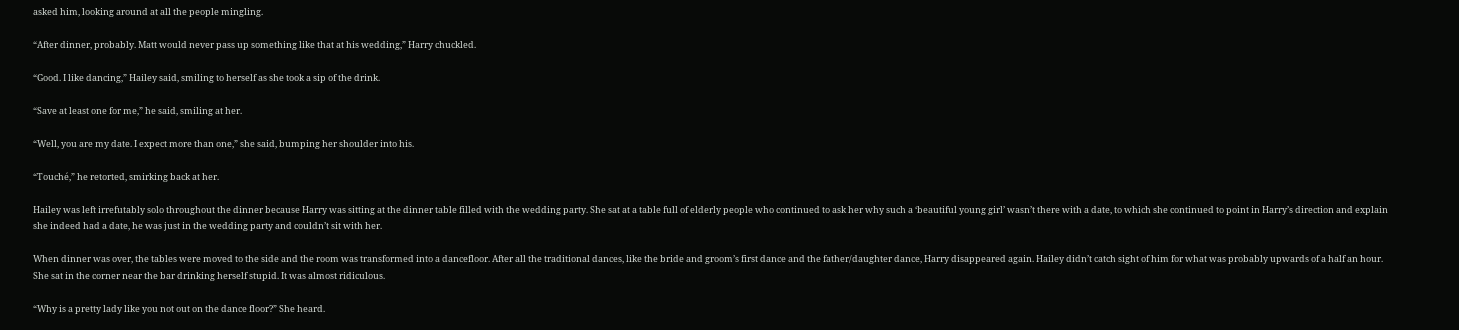asked him, looking around at all the people mingling.

“After dinner, probably. Matt would never pass up something like that at his wedding,” Harry chuckled.

“Good. I like dancing,” Hailey said, smiling to herself as she took a sip of the drink.

“Save at least one for me,” he said, smiling at her.

“Well, you are my date. I expect more than one,” she said, bumping her shoulder into his.

“Touché,” he retorted, smirking back at her.

Hailey was left irrefutably solo throughout the dinner because Harry was sitting at the dinner table filled with the wedding party. She sat at a table full of elderly people who continued to ask her why such a ‘beautiful young girl’ wasn’t there with a date, to which she continued to point in Harry’s direction and explain she indeed had a date, he was just in the wedding party and couldn’t sit with her.

When dinner was over, the tables were moved to the side and the room was transformed into a dancefloor. After all the traditional dances, like the bride and groom’s first dance and the father/daughter dance, Harry disappeared again. Hailey didn’t catch sight of him for what was probably upwards of a half an hour. She sat in the corner near the bar drinking herself stupid. It was almost ridiculous.

“Why is a pretty lady like you not out on the dance floor?” She heard.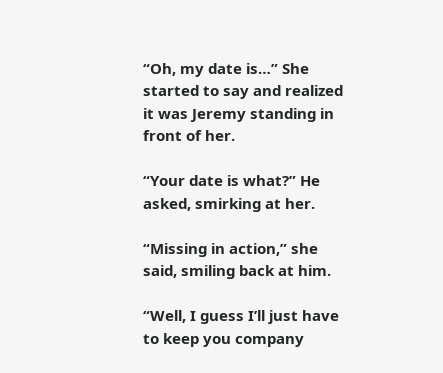“Oh, my date is…” She started to say and realized it was Jeremy standing in front of her.

“Your date is what?” He asked, smirking at her.

“Missing in action,” she said, smiling back at him.

“Well, I guess I’ll just have to keep you company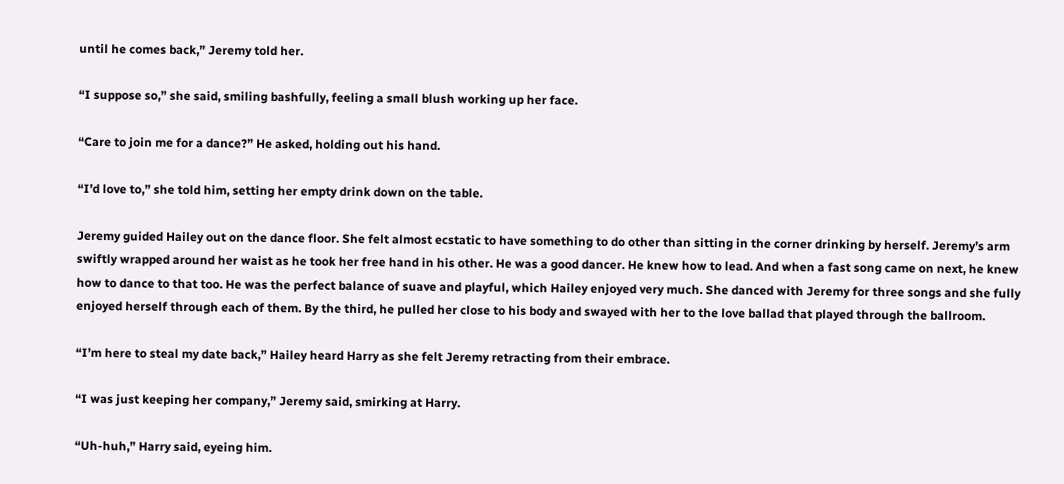until he comes back,” Jeremy told her.

“I suppose so,” she said, smiling bashfully, feeling a small blush working up her face.

“Care to join me for a dance?” He asked, holding out his hand.

“I’d love to,” she told him, setting her empty drink down on the table.

Jeremy guided Hailey out on the dance floor. She felt almost ecstatic to have something to do other than sitting in the corner drinking by herself. Jeremy’s arm swiftly wrapped around her waist as he took her free hand in his other. He was a good dancer. He knew how to lead. And when a fast song came on next, he knew how to dance to that too. He was the perfect balance of suave and playful, which Hailey enjoyed very much. She danced with Jeremy for three songs and she fully enjoyed herself through each of them. By the third, he pulled her close to his body and swayed with her to the love ballad that played through the ballroom.

“I’m here to steal my date back,” Hailey heard Harry as she felt Jeremy retracting from their embrace.

“I was just keeping her company,” Jeremy said, smirking at Harry.

“Uh-huh,” Harry said, eyeing him.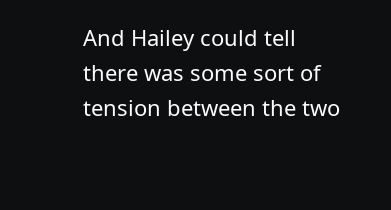And Hailey could tell there was some sort of tension between the two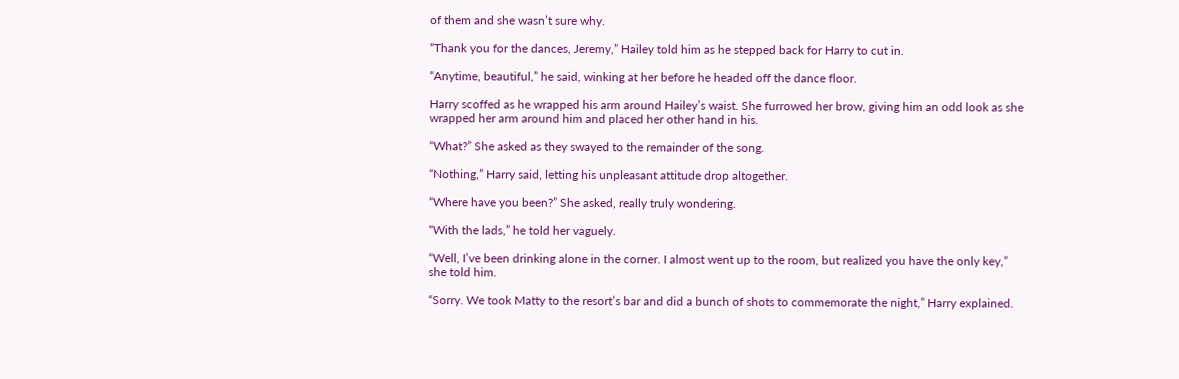of them and she wasn’t sure why.

“Thank you for the dances, Jeremy,” Hailey told him as he stepped back for Harry to cut in.

“Anytime, beautiful,” he said, winking at her before he headed off the dance floor.

Harry scoffed as he wrapped his arm around Hailey’s waist. She furrowed her brow, giving him an odd look as she wrapped her arm around him and placed her other hand in his.

“What?” She asked as they swayed to the remainder of the song.

“Nothing,” Harry said, letting his unpleasant attitude drop altogether.

“Where have you been?” She asked, really truly wondering.

“With the lads,” he told her vaguely.

“Well, I’ve been drinking alone in the corner. I almost went up to the room, but realized you have the only key,” she told him.

“Sorry. We took Matty to the resort’s bar and did a bunch of shots to commemorate the night,” Harry explained.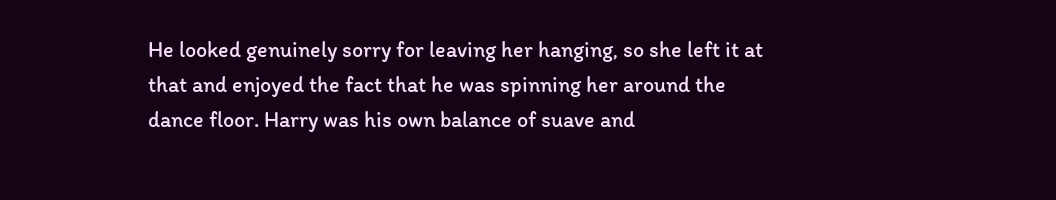He looked genuinely sorry for leaving her hanging, so she left it at that and enjoyed the fact that he was spinning her around the dance floor. Harry was his own balance of suave and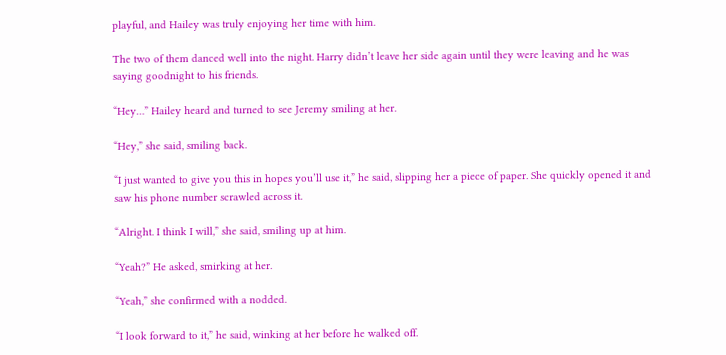playful, and Hailey was truly enjoying her time with him.

The two of them danced well into the night. Harry didn’t leave her side again until they were leaving and he was saying goodnight to his friends.

“Hey…” Hailey heard and turned to see Jeremy smiling at her.

“Hey,” she said, smiling back.

“I just wanted to give you this in hopes you’ll use it,” he said, slipping her a piece of paper. She quickly opened it and saw his phone number scrawled across it.

“Alright. I think I will,” she said, smiling up at him.

“Yeah?” He asked, smirking at her.

“Yeah,” she confirmed with a nodded.

“I look forward to it,” he said, winking at her before he walked off.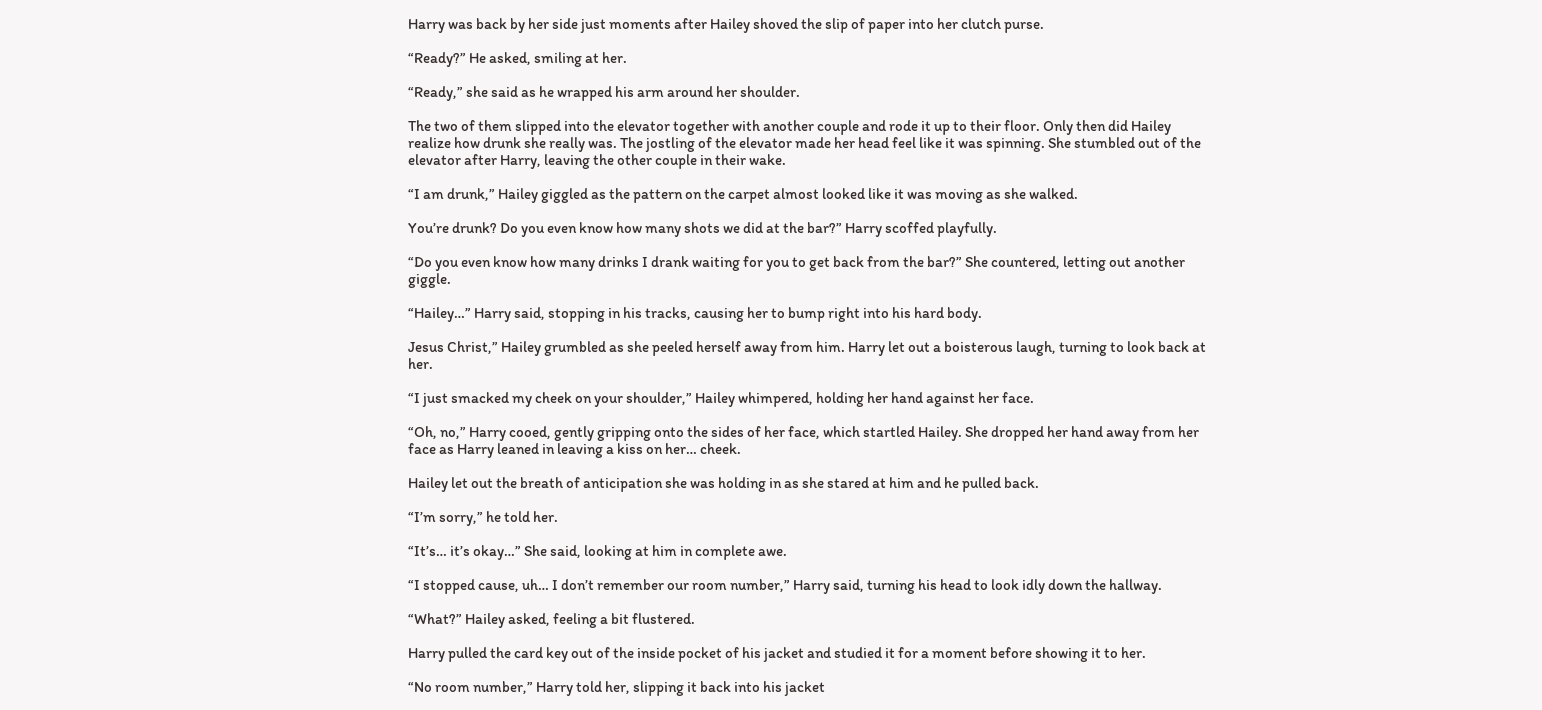Harry was back by her side just moments after Hailey shoved the slip of paper into her clutch purse.

“Ready?” He asked, smiling at her.

“Ready,” she said as he wrapped his arm around her shoulder.

The two of them slipped into the elevator together with another couple and rode it up to their floor. Only then did Hailey realize how drunk she really was. The jostling of the elevator made her head feel like it was spinning. She stumbled out of the elevator after Harry, leaving the other couple in their wake.

“I am drunk,” Hailey giggled as the pattern on the carpet almost looked like it was moving as she walked.

You’re drunk? Do you even know how many shots we did at the bar?” Harry scoffed playfully.

“Do you even know how many drinks I drank waiting for you to get back from the bar?” She countered, letting out another giggle.

“Hailey…” Harry said, stopping in his tracks, causing her to bump right into his hard body.

Jesus Christ,” Hailey grumbled as she peeled herself away from him. Harry let out a boisterous laugh, turning to look back at her.

“I just smacked my cheek on your shoulder,” Hailey whimpered, holding her hand against her face.

“Oh, no,” Harry cooed, gently gripping onto the sides of her face, which startled Hailey. She dropped her hand away from her face as Harry leaned in leaving a kiss on her… cheek.

Hailey let out the breath of anticipation she was holding in as she stared at him and he pulled back.

“I’m sorry,” he told her.

“It’s… it’s okay…” She said, looking at him in complete awe.

“I stopped cause, uh… I don’t remember our room number,” Harry said, turning his head to look idly down the hallway.

“What?” Hailey asked, feeling a bit flustered.

Harry pulled the card key out of the inside pocket of his jacket and studied it for a moment before showing it to her.

“No room number,” Harry told her, slipping it back into his jacket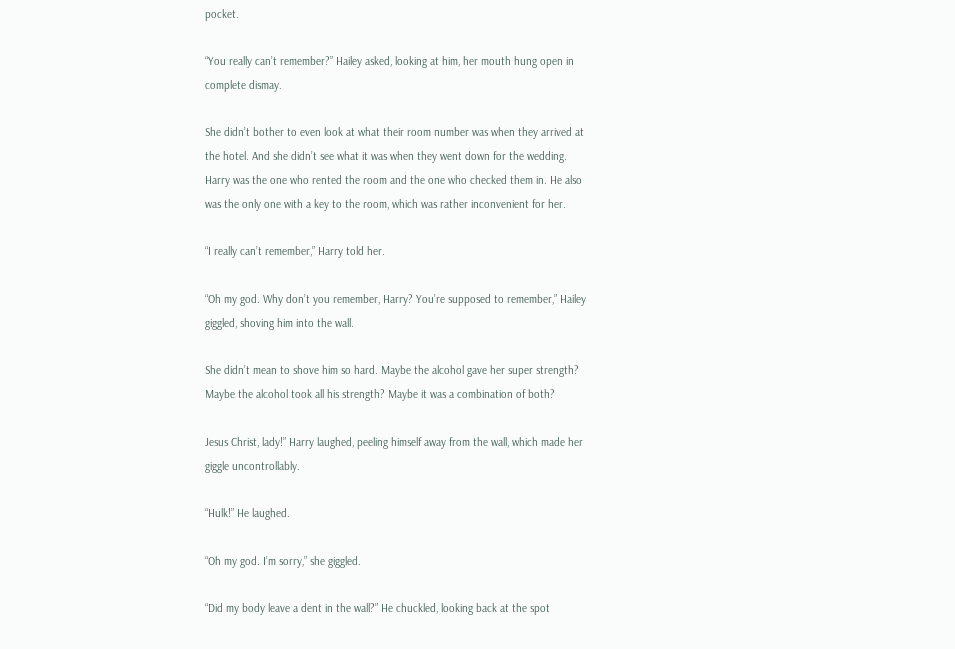pocket.

“You really can’t remember?” Hailey asked, looking at him, her mouth hung open in complete dismay.

She didn’t bother to even look at what their room number was when they arrived at the hotel. And she didn’t see what it was when they went down for the wedding. Harry was the one who rented the room and the one who checked them in. He also was the only one with a key to the room, which was rather inconvenient for her.

“I really can’t remember,” Harry told her.

“Oh my god. Why don’t you remember, Harry? You’re supposed to remember,” Hailey giggled, shoving him into the wall.

She didn’t mean to shove him so hard. Maybe the alcohol gave her super strength? Maybe the alcohol took all his strength? Maybe it was a combination of both?

Jesus Christ, lady!” Harry laughed, peeling himself away from the wall, which made her giggle uncontrollably.

“Hulk!” He laughed.

“Oh my god. I’m sorry,” she giggled.

“Did my body leave a dent in the wall?” He chuckled, looking back at the spot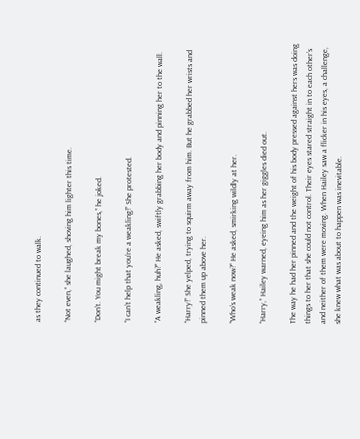as they continued to walk.

“Not even,” she laughed, shoving him lighter this time.

“Don’t. You might break my bones,” he joked.

“I can’t help that you’re a weakling!” She protested.

“A weakling, huh?” He asked, swiftly grabbing her body and pinning her to the wall.

“Harry!” She yelped, trying to squirm away from him. But he grabbed her wrists and pinned them up above her.

“Who’s weak now?” He asked, smirking wildly at her.

“Harry,” Hailey warned, eyeing him as her giggles died out.

The way he had her pinned and the weight of his body pressed against hers was doing things to her that she could not control. Their eyes stared straight in to each other’s and neither of them were moving. When Hailey saw a flicker in his eyes, a challenge, she knew what was about to happen was inevitable.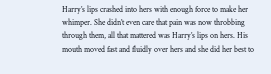Harry’s lips crashed into hers with enough force to make her whimper. She didn’t even care that pain was now throbbing through them, all that mattered was Harry’s lips on hers. His mouth moved fast and fluidly over hers and she did her best to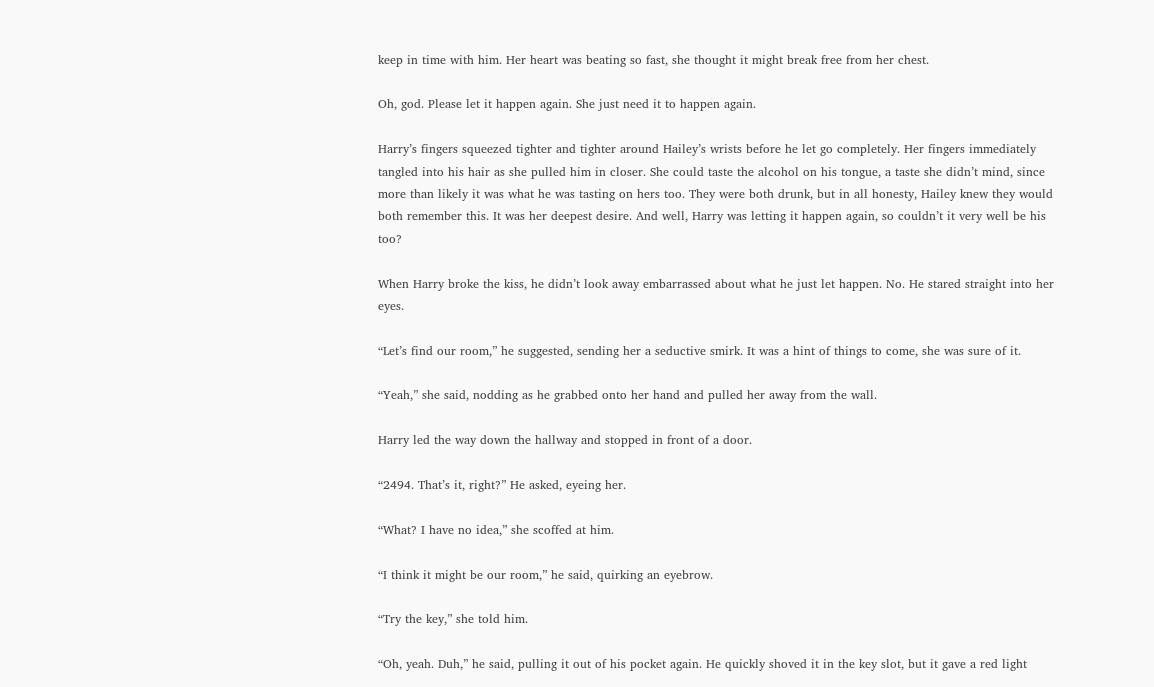keep in time with him. Her heart was beating so fast, she thought it might break free from her chest.

Oh, god. Please let it happen again. She just need it to happen again.

Harry’s fingers squeezed tighter and tighter around Hailey’s wrists before he let go completely. Her fingers immediately tangled into his hair as she pulled him in closer. She could taste the alcohol on his tongue, a taste she didn’t mind, since more than likely it was what he was tasting on hers too. They were both drunk, but in all honesty, Hailey knew they would both remember this. It was her deepest desire. And well, Harry was letting it happen again, so couldn’t it very well be his too?

When Harry broke the kiss, he didn’t look away embarrassed about what he just let happen. No. He stared straight into her eyes.

“Let’s find our room,” he suggested, sending her a seductive smirk. It was a hint of things to come, she was sure of it.

“Yeah,” she said, nodding as he grabbed onto her hand and pulled her away from the wall.

Harry led the way down the hallway and stopped in front of a door.

“2494. That’s it, right?” He asked, eyeing her.

“What? I have no idea,” she scoffed at him.

“I think it might be our room,” he said, quirking an eyebrow.

“Try the key,” she told him.

“Oh, yeah. Duh,” he said, pulling it out of his pocket again. He quickly shoved it in the key slot, but it gave a red light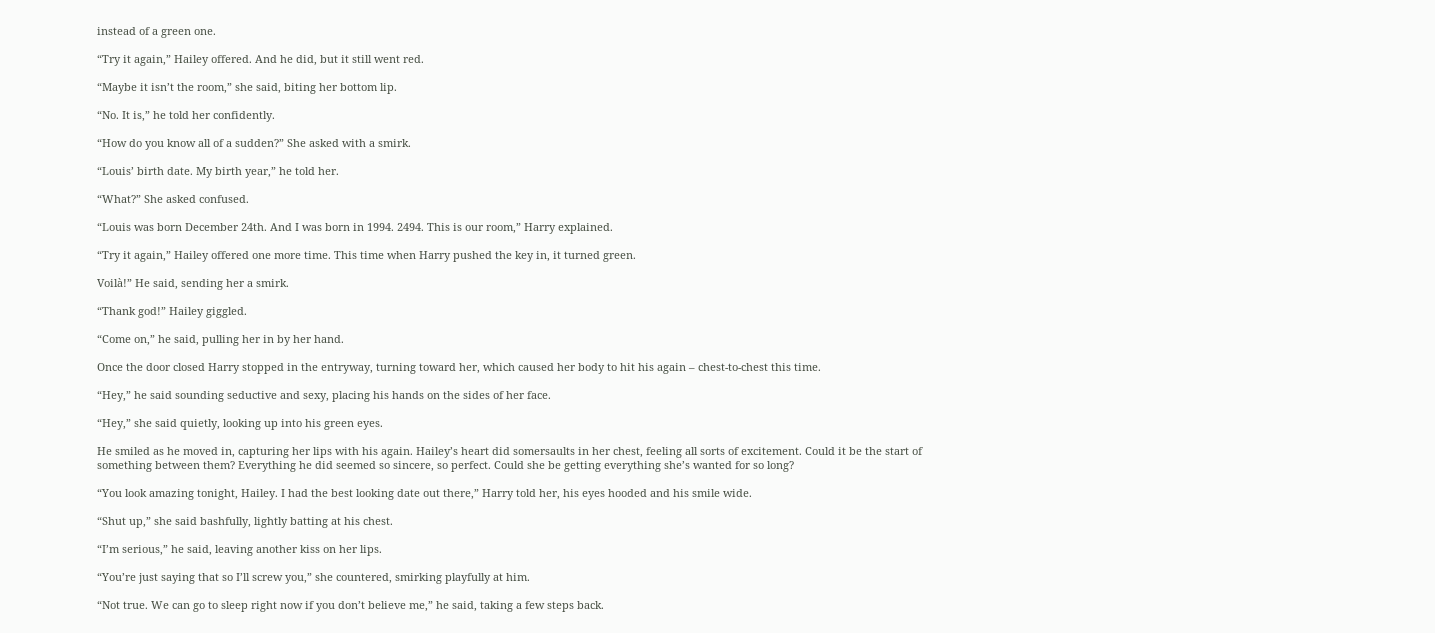instead of a green one.

“Try it again,” Hailey offered. And he did, but it still went red.

“Maybe it isn’t the room,” she said, biting her bottom lip.

“No. It is,” he told her confidently.

“How do you know all of a sudden?” She asked with a smirk.

“Louis’ birth date. My birth year,” he told her.

“What?” She asked confused.

“Louis was born December 24th. And I was born in 1994. 2494. This is our room,” Harry explained.

“Try it again,” Hailey offered one more time. This time when Harry pushed the key in, it turned green.

Voilà!” He said, sending her a smirk.

“Thank god!” Hailey giggled.

“Come on,” he said, pulling her in by her hand.

Once the door closed Harry stopped in the entryway, turning toward her, which caused her body to hit his again – chest-to-chest this time.

“Hey,” he said sounding seductive and sexy, placing his hands on the sides of her face.

“Hey,” she said quietly, looking up into his green eyes.

He smiled as he moved in, capturing her lips with his again. Hailey’s heart did somersaults in her chest, feeling all sorts of excitement. Could it be the start of something between them? Everything he did seemed so sincere, so perfect. Could she be getting everything she’s wanted for so long?

“You look amazing tonight, Hailey. I had the best looking date out there,” Harry told her, his eyes hooded and his smile wide.

“Shut up,” she said bashfully, lightly batting at his chest.

“I’m serious,” he said, leaving another kiss on her lips.

“You’re just saying that so I’ll screw you,” she countered, smirking playfully at him.

“Not true. We can go to sleep right now if you don’t believe me,” he said, taking a few steps back.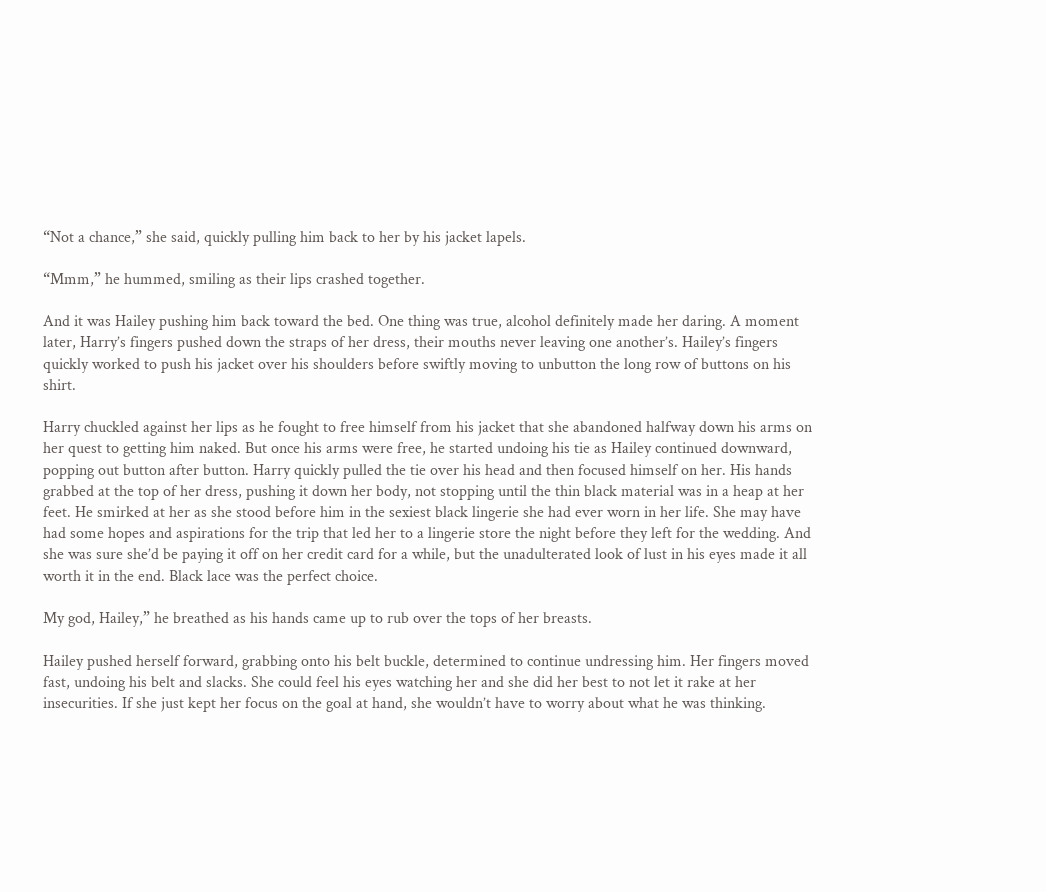“Not a chance,” she said, quickly pulling him back to her by his jacket lapels.

“Mmm,” he hummed, smiling as their lips crashed together.

And it was Hailey pushing him back toward the bed. One thing was true, alcohol definitely made her daring. A moment later, Harry’s fingers pushed down the straps of her dress, their mouths never leaving one another’s. Hailey’s fingers quickly worked to push his jacket over his shoulders before swiftly moving to unbutton the long row of buttons on his shirt.

Harry chuckled against her lips as he fought to free himself from his jacket that she abandoned halfway down his arms on her quest to getting him naked. But once his arms were free, he started undoing his tie as Hailey continued downward, popping out button after button. Harry quickly pulled the tie over his head and then focused himself on her. His hands grabbed at the top of her dress, pushing it down her body, not stopping until the thin black material was in a heap at her feet. He smirked at her as she stood before him in the sexiest black lingerie she had ever worn in her life. She may have had some hopes and aspirations for the trip that led her to a lingerie store the night before they left for the wedding. And she was sure she’d be paying it off on her credit card for a while, but the unadulterated look of lust in his eyes made it all worth it in the end. Black lace was the perfect choice.

My god, Hailey,” he breathed as his hands came up to rub over the tops of her breasts.

Hailey pushed herself forward, grabbing onto his belt buckle, determined to continue undressing him. Her fingers moved fast, undoing his belt and slacks. She could feel his eyes watching her and she did her best to not let it rake at her insecurities. If she just kept her focus on the goal at hand, she wouldn’t have to worry about what he was thinking.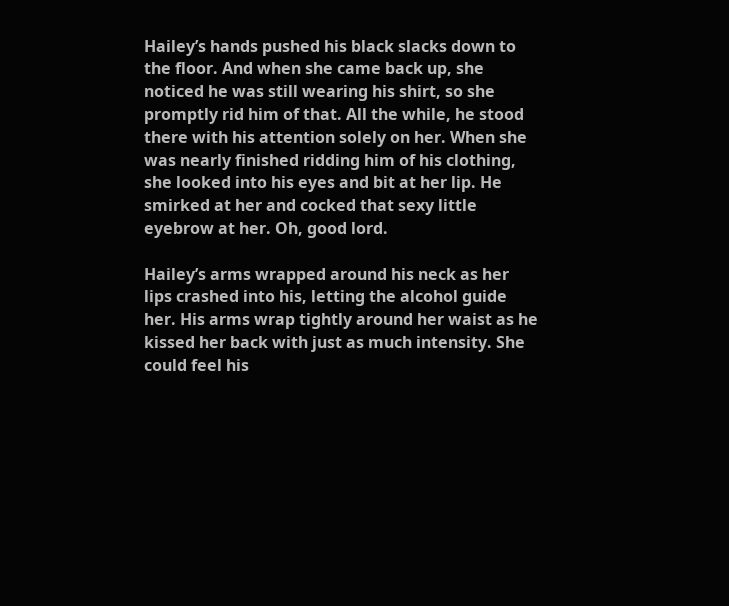Hailey’s hands pushed his black slacks down to the floor. And when she came back up, she noticed he was still wearing his shirt, so she promptly rid him of that. All the while, he stood there with his attention solely on her. When she was nearly finished ridding him of his clothing, she looked into his eyes and bit at her lip. He smirked at her and cocked that sexy little eyebrow at her. Oh, good lord.

Hailey’s arms wrapped around his neck as her lips crashed into his, letting the alcohol guide her. His arms wrap tightly around her waist as he kissed her back with just as much intensity. She could feel his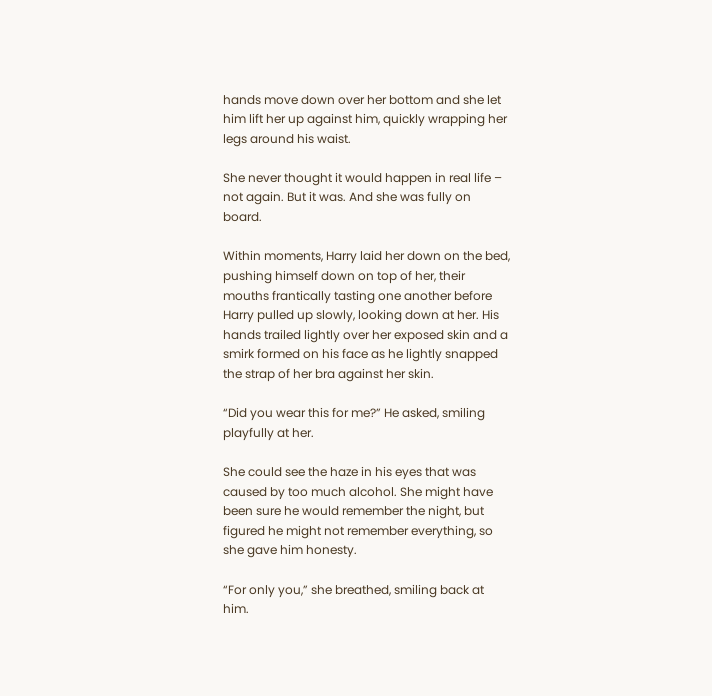hands move down over her bottom and she let him lift her up against him, quickly wrapping her legs around his waist.

She never thought it would happen in real life – not again. But it was. And she was fully on board.

Within moments, Harry laid her down on the bed, pushing himself down on top of her, their mouths frantically tasting one another before Harry pulled up slowly, looking down at her. His hands trailed lightly over her exposed skin and a smirk formed on his face as he lightly snapped the strap of her bra against her skin.

“Did you wear this for me?” He asked, smiling playfully at her.

She could see the haze in his eyes that was caused by too much alcohol. She might have been sure he would remember the night, but figured he might not remember everything, so she gave him honesty.

“For only you,” she breathed, smiling back at him.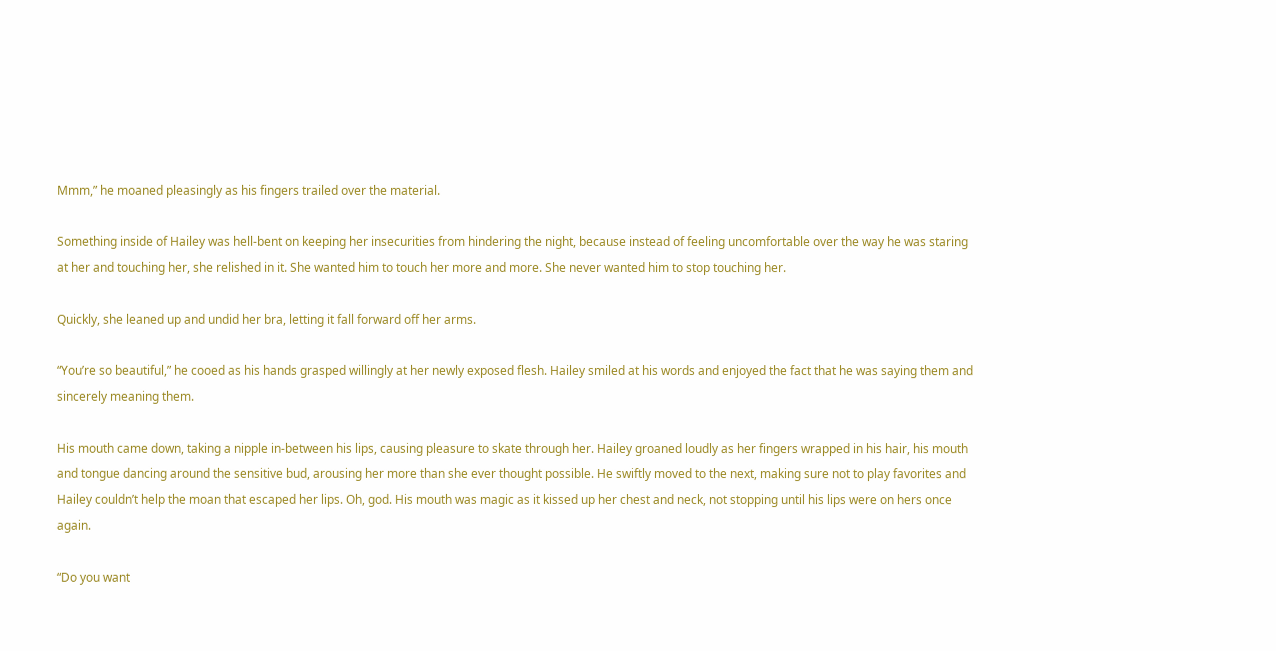Mmm,” he moaned pleasingly as his fingers trailed over the material.

Something inside of Hailey was hell-bent on keeping her insecurities from hindering the night, because instead of feeling uncomfortable over the way he was staring at her and touching her, she relished in it. She wanted him to touch her more and more. She never wanted him to stop touching her.

Quickly, she leaned up and undid her bra, letting it fall forward off her arms.

“You’re so beautiful,” he cooed as his hands grasped willingly at her newly exposed flesh. Hailey smiled at his words and enjoyed the fact that he was saying them and sincerely meaning them.

His mouth came down, taking a nipple in-between his lips, causing pleasure to skate through her. Hailey groaned loudly as her fingers wrapped in his hair, his mouth and tongue dancing around the sensitive bud, arousing her more than she ever thought possible. He swiftly moved to the next, making sure not to play favorites and Hailey couldn’t help the moan that escaped her lips. Oh, god. His mouth was magic as it kissed up her chest and neck, not stopping until his lips were on hers once again.

“Do you want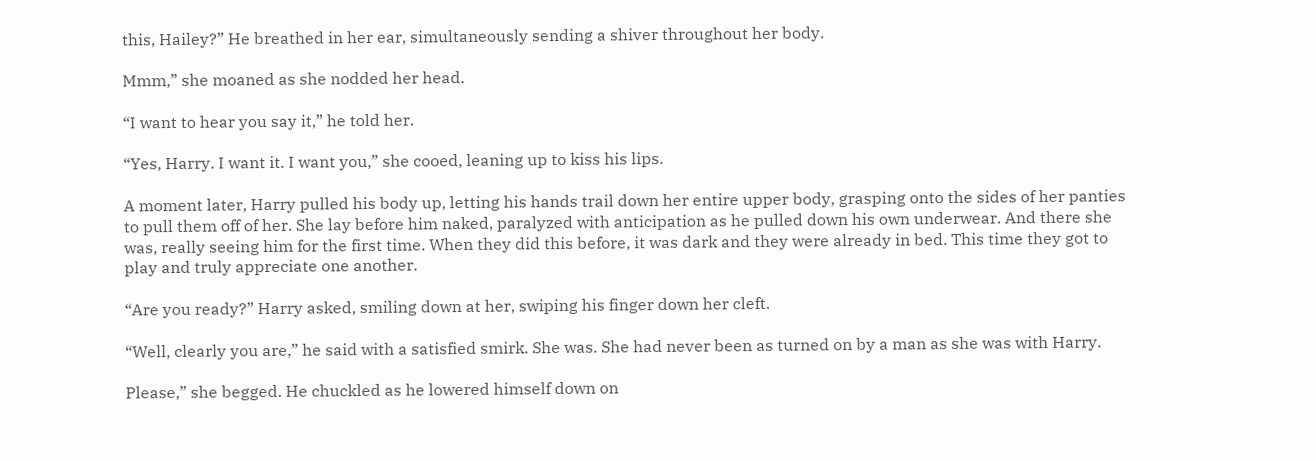this, Hailey?” He breathed in her ear, simultaneously sending a shiver throughout her body.

Mmm,” she moaned as she nodded her head.

“I want to hear you say it,” he told her.

“Yes, Harry. I want it. I want you,” she cooed, leaning up to kiss his lips.

A moment later, Harry pulled his body up, letting his hands trail down her entire upper body, grasping onto the sides of her panties to pull them off of her. She lay before him naked, paralyzed with anticipation as he pulled down his own underwear. And there she was, really seeing him for the first time. When they did this before, it was dark and they were already in bed. This time they got to play and truly appreciate one another.

“Are you ready?” Harry asked, smiling down at her, swiping his finger down her cleft.

“Well, clearly you are,” he said with a satisfied smirk. She was. She had never been as turned on by a man as she was with Harry.

Please,” she begged. He chuckled as he lowered himself down on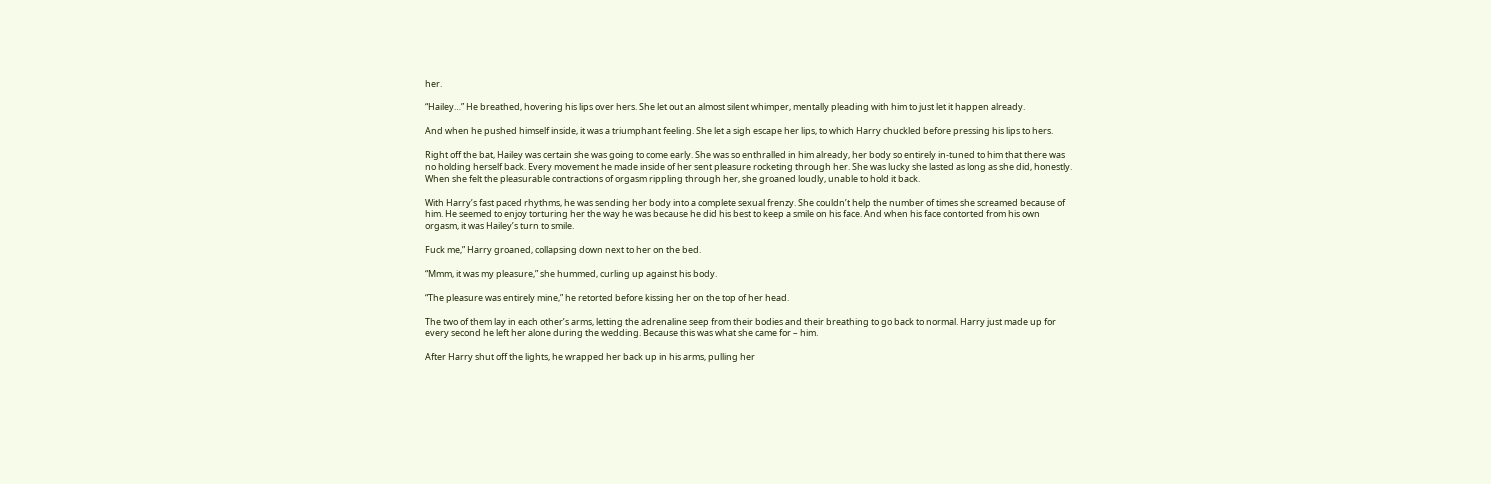her.

“Hailey…” He breathed, hovering his lips over hers. She let out an almost silent whimper, mentally pleading with him to just let it happen already.

And when he pushed himself inside, it was a triumphant feeling. She let a sigh escape her lips, to which Harry chuckled before pressing his lips to hers.

Right off the bat, Hailey was certain she was going to come early. She was so enthralled in him already, her body so entirely in-tuned to him that there was no holding herself back. Every movement he made inside of her sent pleasure rocketing through her. She was lucky she lasted as long as she did, honestly. When she felt the pleasurable contractions of orgasm rippling through her, she groaned loudly, unable to hold it back.

With Harry’s fast paced rhythms, he was sending her body into a complete sexual frenzy. She couldn’t help the number of times she screamed because of him. He seemed to enjoy torturing her the way he was because he did his best to keep a smile on his face. And when his face contorted from his own orgasm, it was Hailey’s turn to smile.

Fuck me,” Harry groaned, collapsing down next to her on the bed.

“Mmm, it was my pleasure,” she hummed, curling up against his body.

“The pleasure was entirely mine,” he retorted before kissing her on the top of her head.

The two of them lay in each other’s arms, letting the adrenaline seep from their bodies and their breathing to go back to normal. Harry just made up for every second he left her alone during the wedding. Because this was what she came for – him.

After Harry shut off the lights, he wrapped her back up in his arms, pulling her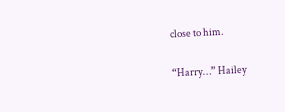close to him.

“Harry…” Hailey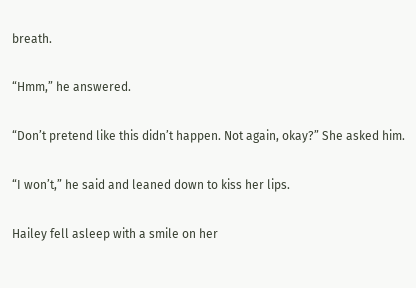breath.

“Hmm,” he answered.

“Don’t pretend like this didn’t happen. Not again, okay?” She asked him.

“I won’t,” he said and leaned down to kiss her lips.

Hailey fell asleep with a smile on her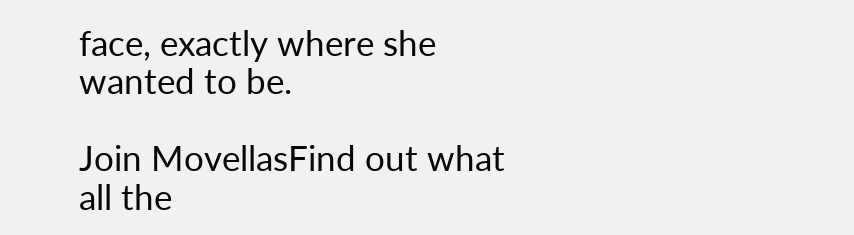face, exactly where she wanted to be.

Join MovellasFind out what all the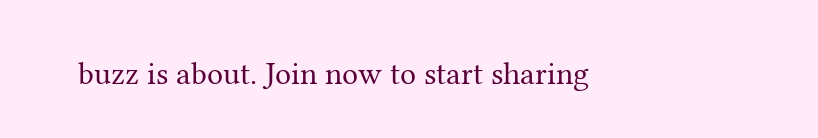buzz is about. Join now to start sharing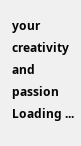your creativity and passion
Loading ...